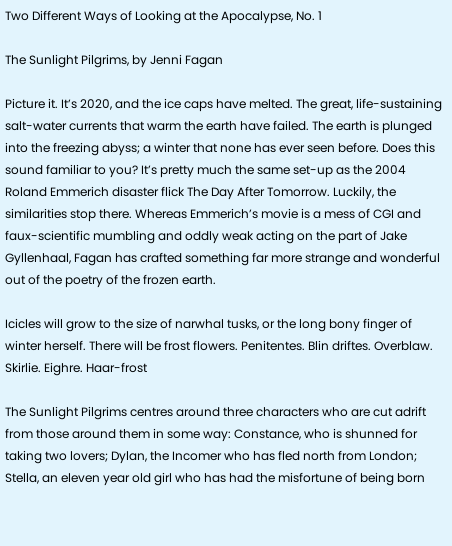Two Different Ways of Looking at the Apocalypse, No. 1

The Sunlight Pilgrims, by Jenni Fagan

Picture it. It’s 2020, and the ice caps have melted. The great, life-sustaining salt-water currents that warm the earth have failed. The earth is plunged into the freezing abyss; a winter that none has ever seen before. Does this sound familiar to you? It’s pretty much the same set-up as the 2004 Roland Emmerich disaster flick The Day After Tomorrow. Luckily, the similarities stop there. Whereas Emmerich’s movie is a mess of CGI and faux-scientific mumbling and oddly weak acting on the part of Jake Gyllenhaal, Fagan has crafted something far more strange and wonderful out of the poetry of the frozen earth.

Icicles will grow to the size of narwhal tusks, or the long bony finger of winter herself. There will be frost flowers. Penitentes. Blin driftes. Overblaw. Skirlie. Eighre. Haar-frost

The Sunlight Pilgrims centres around three characters who are cut adrift from those around them in some way: Constance, who is shunned for taking two lovers; Dylan, the Incomer who has fled north from London; Stella, an eleven year old girl who has had the misfortune of being born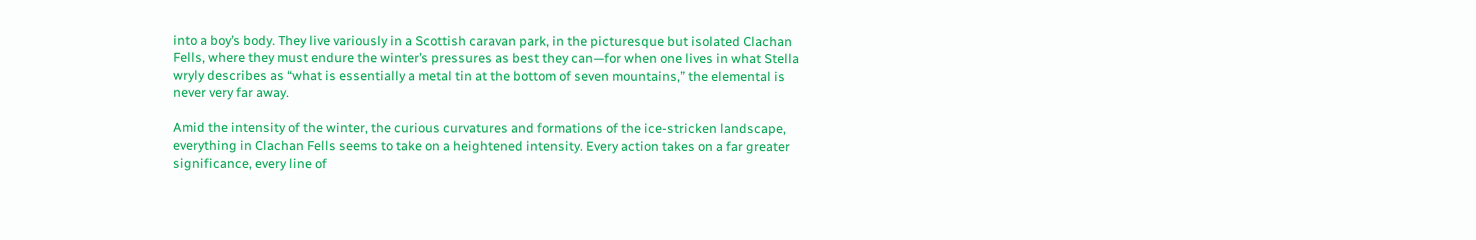into a boy’s body. They live variously in a Scottish caravan park, in the picturesque but isolated Clachan Fells, where they must endure the winter’s pressures as best they can—for when one lives in what Stella wryly describes as “what is essentially a metal tin at the bottom of seven mountains,” the elemental is never very far away.

Amid the intensity of the winter, the curious curvatures and formations of the ice-stricken landscape, everything in Clachan Fells seems to take on a heightened intensity. Every action takes on a far greater significance, every line of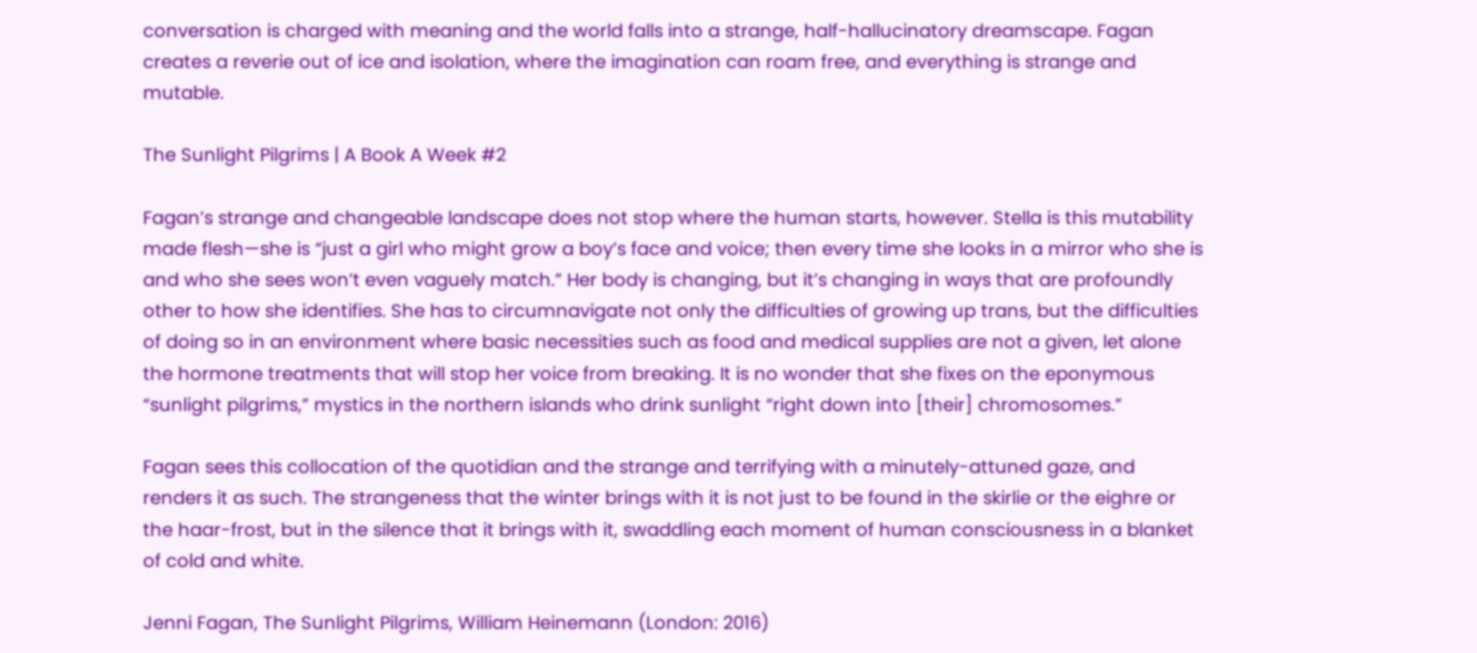conversation is charged with meaning and the world falls into a strange, half-hallucinatory dreamscape. Fagan creates a reverie out of ice and isolation, where the imagination can roam free, and everything is strange and mutable.

The Sunlight Pilgrims | A Book A Week #2

Fagan’s strange and changeable landscape does not stop where the human starts, however. Stella is this mutability made flesh—she is “just a girl who might grow a boy’s face and voice; then every time she looks in a mirror who she is and who she sees won’t even vaguely match.” Her body is changing, but it’s changing in ways that are profoundly other to how she identifies. She has to circumnavigate not only the difficulties of growing up trans, but the difficulties of doing so in an environment where basic necessities such as food and medical supplies are not a given, let alone the hormone treatments that will stop her voice from breaking. It is no wonder that she fixes on the eponymous “sunlight pilgrims,” mystics in the northern islands who drink sunlight “right down into [their] chromosomes.”

Fagan sees this collocation of the quotidian and the strange and terrifying with a minutely-attuned gaze, and renders it as such. The strangeness that the winter brings with it is not just to be found in the skirlie or the eighre or the haar-frost, but in the silence that it brings with it, swaddling each moment of human consciousness in a blanket of cold and white.

Jenni Fagan, The Sunlight Pilgrims, William Heinemann (London: 2016)